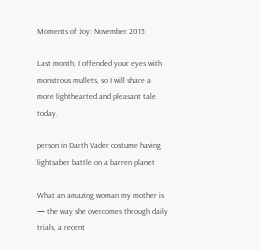Moments of Joy: November 2015

Last month, I offended your eyes with monstrous mullets, so I will share a more lighthearted and pleasant tale today.

person in Darth Vader costume having lightsaber battle on a barren planet

What an amazing woman my mother is — the way she overcomes through daily trials, a recent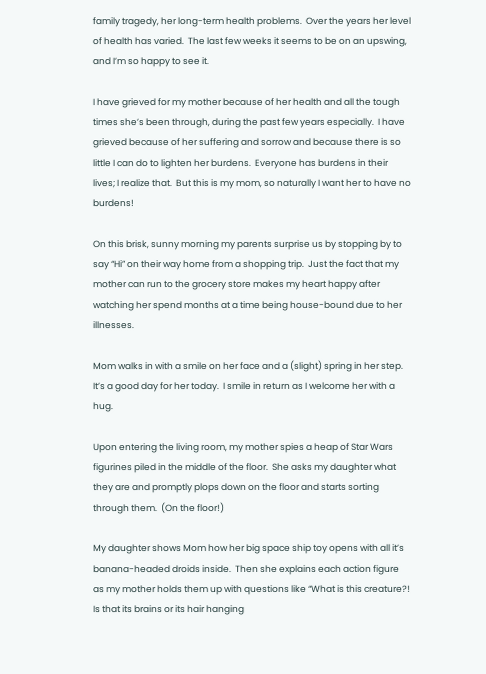family tragedy, her long-term health problems.  Over the years her level of health has varied.  The last few weeks it seems to be on an upswing, and I’m so happy to see it.

I have grieved for my mother because of her health and all the tough times she’s been through, during the past few years especially.  I have grieved because of her suffering and sorrow and because there is so little I can do to lighten her burdens.  Everyone has burdens in their lives; I realize that.  But this is my mom, so naturally I want her to have no burdens!

On this brisk, sunny morning my parents surprise us by stopping by to say “Hi” on their way home from a shopping trip.  Just the fact that my mother can run to the grocery store makes my heart happy after watching her spend months at a time being house-bound due to her illnesses.

Mom walks in with a smile on her face and a (slight) spring in her step.  It’s a good day for her today.  I smile in return as I welcome her with a hug.

Upon entering the living room, my mother spies a heap of Star Wars figurines piled in the middle of the floor.  She asks my daughter what they are and promptly plops down on the floor and starts sorting through them.  (On the floor!)

My daughter shows Mom how her big space ship toy opens with all it’s banana-headed droids inside.  Then she explains each action figure as my mother holds them up with questions like “What is this creature?!  Is that its brains or its hair hanging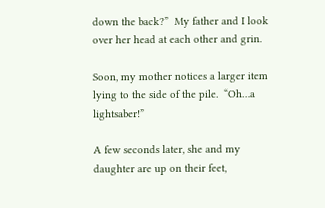down the back?”  My father and I look over her head at each other and grin.

Soon, my mother notices a larger item lying to the side of the pile.  “Oh…a lightsaber!”

A few seconds later, she and my daughter are up on their feet,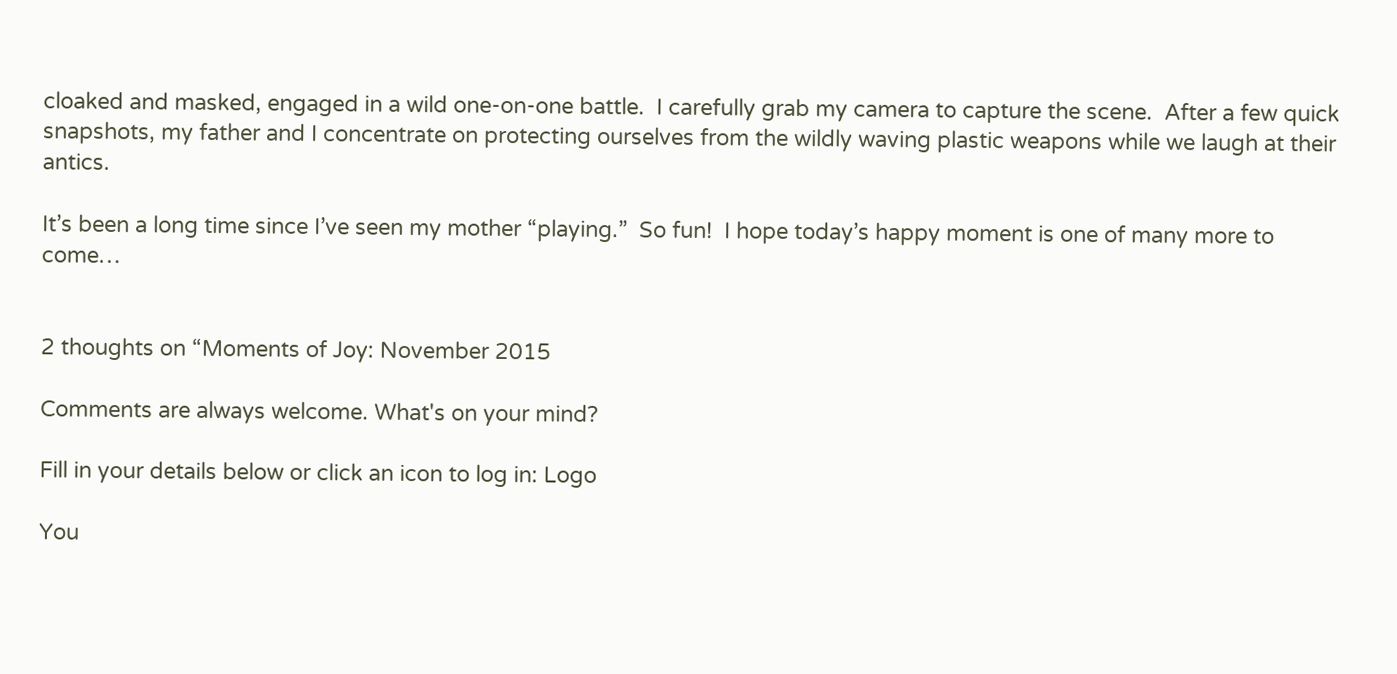cloaked and masked, engaged in a wild one-on-one battle.  I carefully grab my camera to capture the scene.  After a few quick snapshots, my father and I concentrate on protecting ourselves from the wildly waving plastic weapons while we laugh at their antics.

It’s been a long time since I’ve seen my mother “playing.”  So fun!  I hope today’s happy moment is one of many more to come…


2 thoughts on “Moments of Joy: November 2015

Comments are always welcome. What's on your mind?

Fill in your details below or click an icon to log in: Logo

You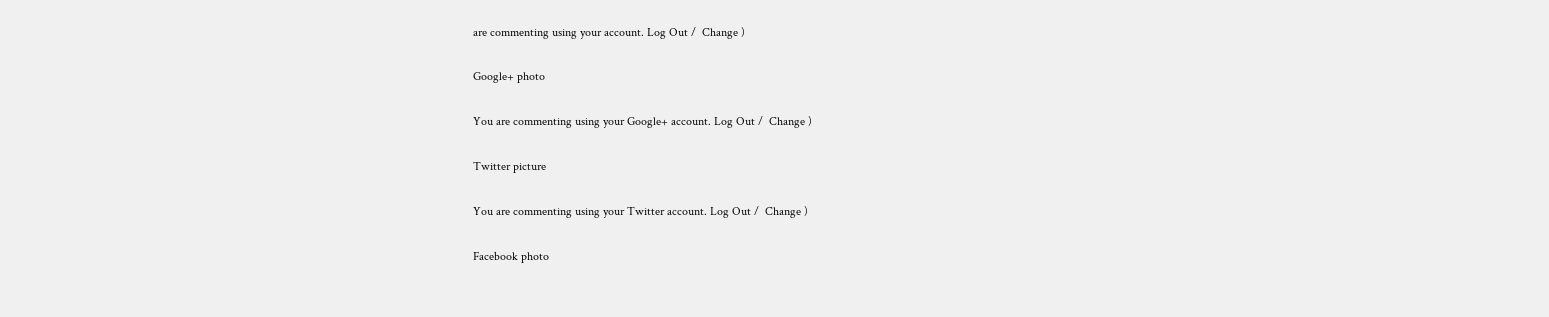are commenting using your account. Log Out /  Change )

Google+ photo

You are commenting using your Google+ account. Log Out /  Change )

Twitter picture

You are commenting using your Twitter account. Log Out /  Change )

Facebook photo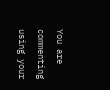You are commenting using your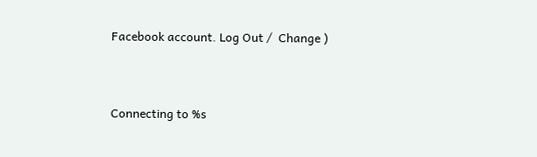Facebook account. Log Out /  Change )


Connecting to %s